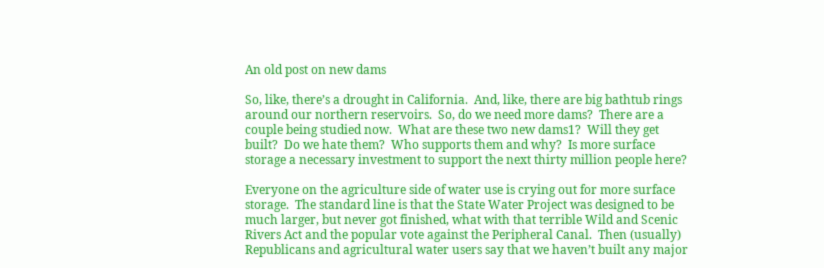An old post on new dams

So, like, there’s a drought in California.  And, like, there are big bathtub rings around our northern reservoirs.  So, do we need more dams?  There are a couple being studied now.  What are these two new dams1?  Will they get built?  Do we hate them?  Who supports them and why?  Is more surface storage a necessary investment to support the next thirty million people here?

Everyone on the agriculture side of water use is crying out for more surface storage.  The standard line is that the State Water Project was designed to be much larger, but never got finished, what with that terrible Wild and Scenic Rivers Act and the popular vote against the Peripheral Canal.  Then (usually) Republicans and agricultural water users say that we haven’t built any major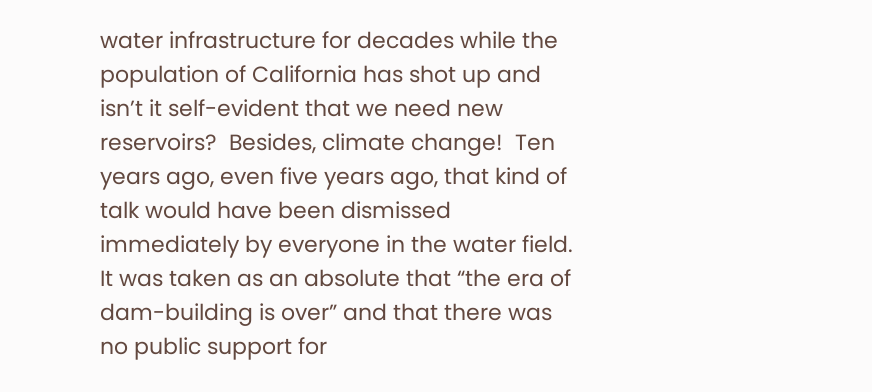water infrastructure for decades while the population of California has shot up and isn’t it self-evident that we need new reservoirs?  Besides, climate change!  Ten years ago, even five years ago, that kind of talk would have been dismissed immediately by everyone in the water field.  It was taken as an absolute that “the era of dam-building is over” and that there was no public support for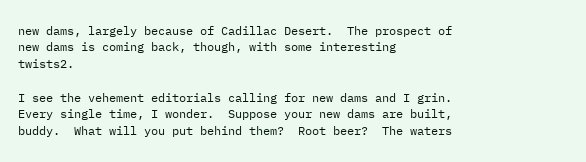new dams, largely because of Cadillac Desert.  The prospect of new dams is coming back, though, with some interesting twists2.

I see the vehement editorials calling for new dams and I grin.  Every single time, I wonder.  Suppose your new dams are built, buddy.  What will you put behind them?  Root beer?  The waters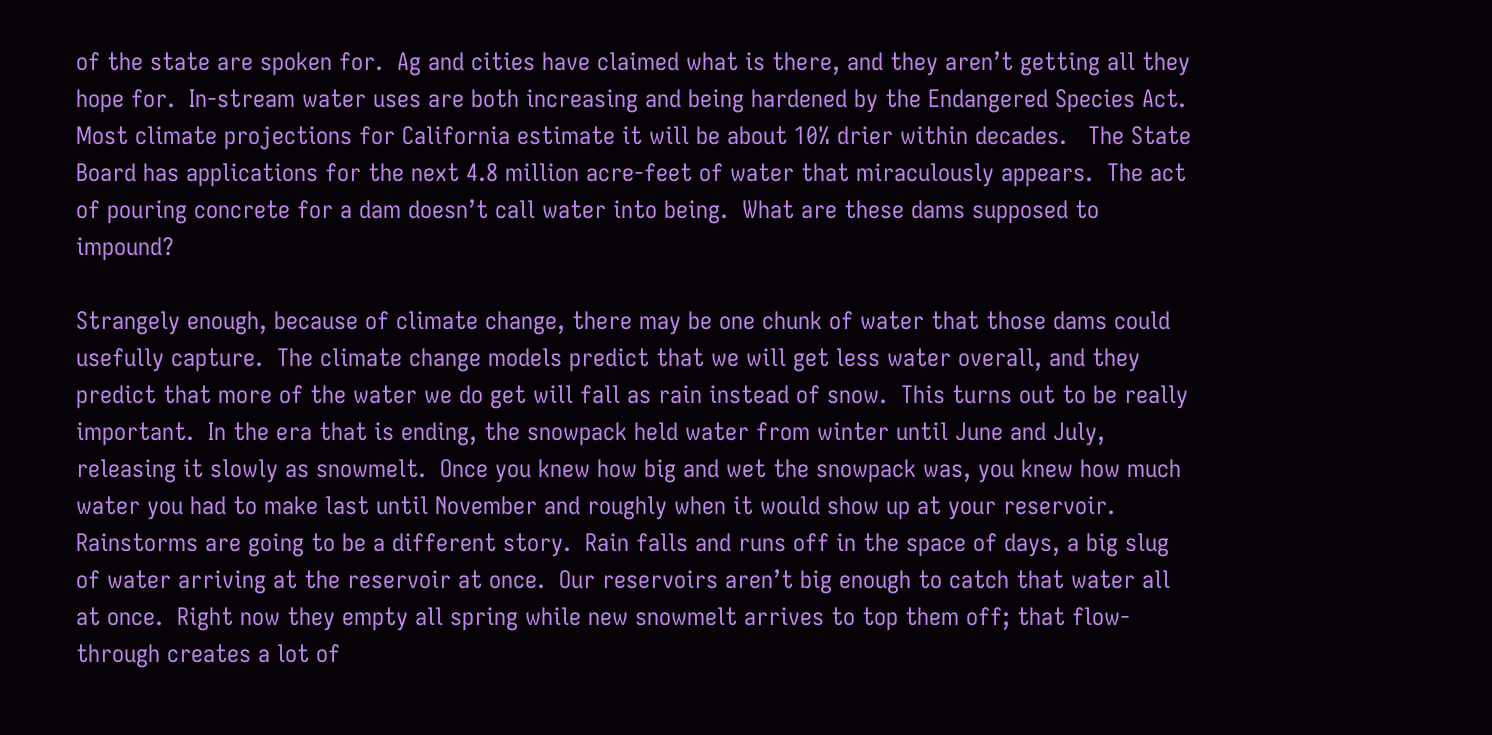of the state are spoken for.  Ag and cities have claimed what is there, and they aren’t getting all they hope for.  In-stream water uses are both increasing and being hardened by the Endangered Species Act.  Most climate projections for California estimate it will be about 10% drier within decades.   The State Board has applications for the next 4.8 million acre-feet of water that miraculously appears.  The act of pouring concrete for a dam doesn’t call water into being.  What are these dams supposed to impound?

Strangely enough, because of climate change, there may be one chunk of water that those dams could usefully capture.  The climate change models predict that we will get less water overall, and they predict that more of the water we do get will fall as rain instead of snow.  This turns out to be really important.  In the era that is ending, the snowpack held water from winter until June and July, releasing it slowly as snowmelt.  Once you knew how big and wet the snowpack was, you knew how much water you had to make last until November and roughly when it would show up at your reservoir.   Rainstorms are going to be a different story.  Rain falls and runs off in the space of days, a big slug of water arriving at the reservoir at once.  Our reservoirs aren’t big enough to catch that water all at once.  Right now they empty all spring while new snowmelt arrives to top them off; that flow-through creates a lot of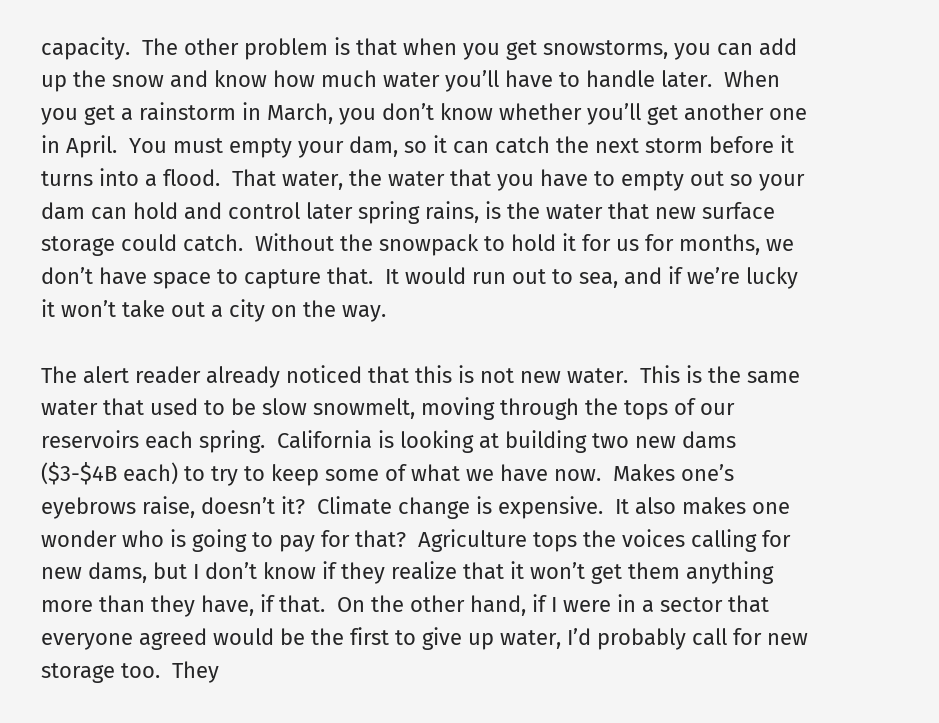capacity.  The other problem is that when you get snowstorms, you can add up the snow and know how much water you’ll have to handle later.  When you get a rainstorm in March, you don’t know whether you’ll get another one in April.  You must empty your dam, so it can catch the next storm before it turns into a flood.  That water, the water that you have to empty out so your dam can hold and control later spring rains, is the water that new surface storage could catch.  Without the snowpack to hold it for us for months, we don’t have space to capture that.  It would run out to sea, and if we’re lucky it won’t take out a city on the way.

The alert reader already noticed that this is not new water.  This is the same water that used to be slow snowmelt, moving through the tops of our reservoirs each spring.  California is looking at building two new dams ($3-$4B each) to try to keep some of what we have now.  Makes one’s eyebrows raise, doesn’t it?  Climate change is expensive.  It also makes one wonder who is going to pay for that?  Agriculture tops the voices calling for new dams, but I don’t know if they realize that it won’t get them anything more than they have, if that.  On the other hand, if I were in a sector that everyone agreed would be the first to give up water, I’d probably call for new storage too.  They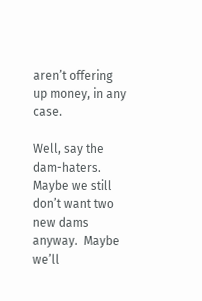aren’t offering up money, in any case.

Well, say the dam-haters.  Maybe we still don’t want two new dams anyway.  Maybe we’ll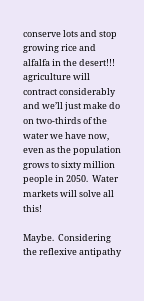conserve lots and stop growing rice and alfalfa in the desert!!! agriculture will contract considerably and we’ll just make do on two-thirds of the water we have now, even as the population grows to sixty million people in 2050.  Water markets will solve all this!

Maybe.  Considering the reflexive antipathy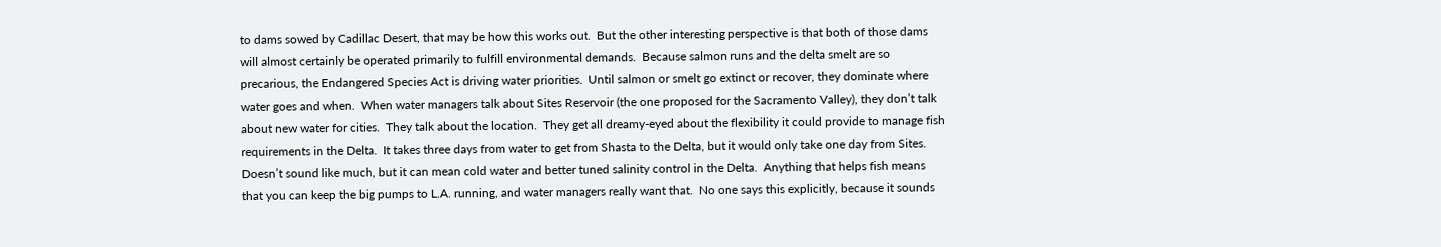to dams sowed by Cadillac Desert, that may be how this works out.  But the other interesting perspective is that both of those dams will almost certainly be operated primarily to fulfill environmental demands.  Because salmon runs and the delta smelt are so precarious, the Endangered Species Act is driving water priorities.  Until salmon or smelt go extinct or recover, they dominate where water goes and when.  When water managers talk about Sites Reservoir (the one proposed for the Sacramento Valley), they don’t talk about new water for cities.  They talk about the location.  They get all dreamy-eyed about the flexibility it could provide to manage fish requirements in the Delta.  It takes three days from water to get from Shasta to the Delta, but it would only take one day from Sites.  Doesn’t sound like much, but it can mean cold water and better tuned salinity control in the Delta.  Anything that helps fish means that you can keep the big pumps to L.A. running, and water managers really want that.  No one says this explicitly, because it sounds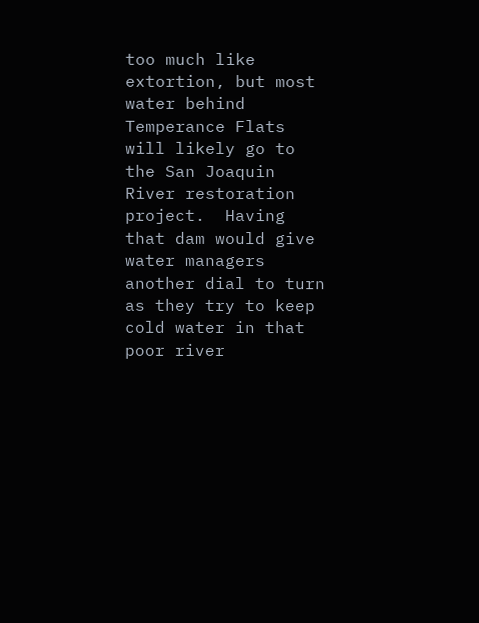too much like extortion, but most water behind Temperance Flats will likely go to the San Joaquin River restoration project.  Having that dam would give water managers another dial to turn as they try to keep cold water in that poor river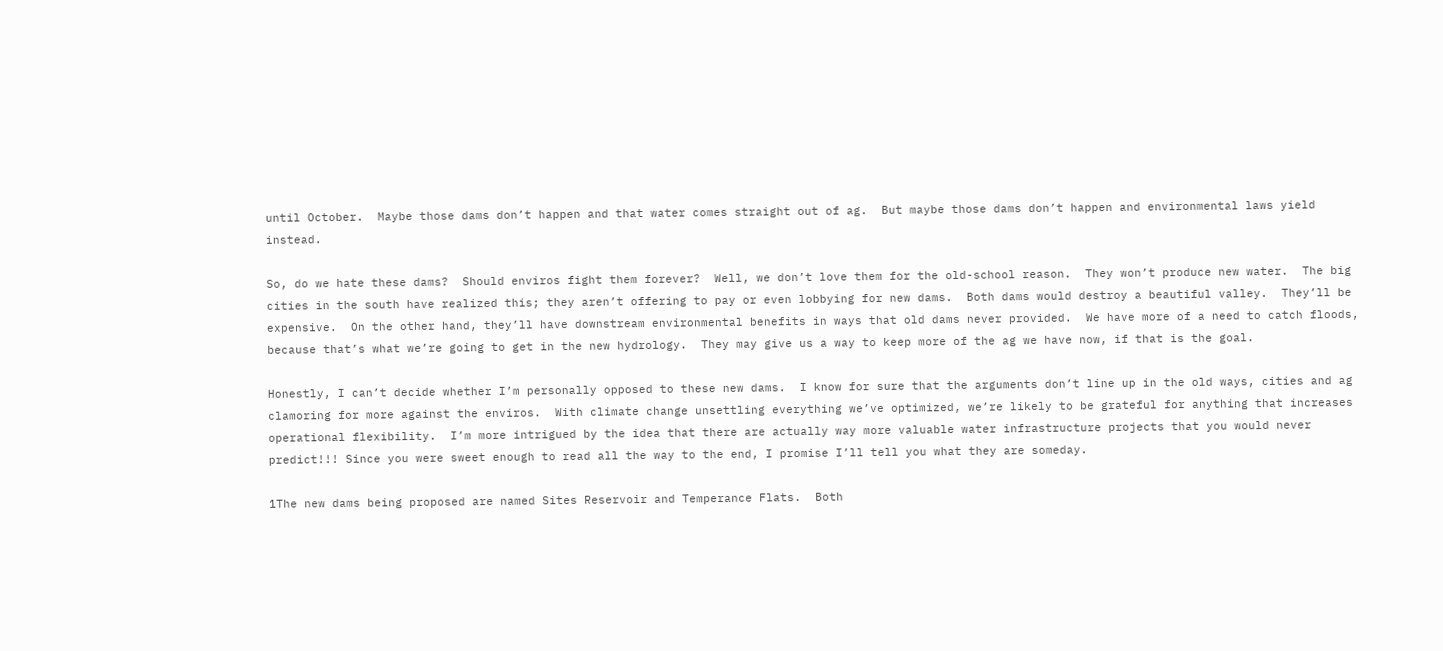until October.  Maybe those dams don’t happen and that water comes straight out of ag.  But maybe those dams don’t happen and environmental laws yield instead.

So, do we hate these dams?  Should enviros fight them forever?  Well, we don’t love them for the old-school reason.  They won’t produce new water.  The big cities in the south have realized this; they aren’t offering to pay or even lobbying for new dams.  Both dams would destroy a beautiful valley.  They’ll be expensive.  On the other hand, they’ll have downstream environmental benefits in ways that old dams never provided.  We have more of a need to catch floods, because that’s what we’re going to get in the new hydrology.  They may give us a way to keep more of the ag we have now, if that is the goal.

Honestly, I can’t decide whether I’m personally opposed to these new dams.  I know for sure that the arguments don’t line up in the old ways, cities and ag clamoring for more against the enviros.  With climate change unsettling everything we’ve optimized, we’re likely to be grateful for anything that increases operational flexibility.  I’m more intrigued by the idea that there are actually way more valuable water infrastructure projects that you would never predict!!! Since you were sweet enough to read all the way to the end, I promise I’ll tell you what they are someday.

1The new dams being proposed are named Sites Reservoir and Temperance Flats.  Both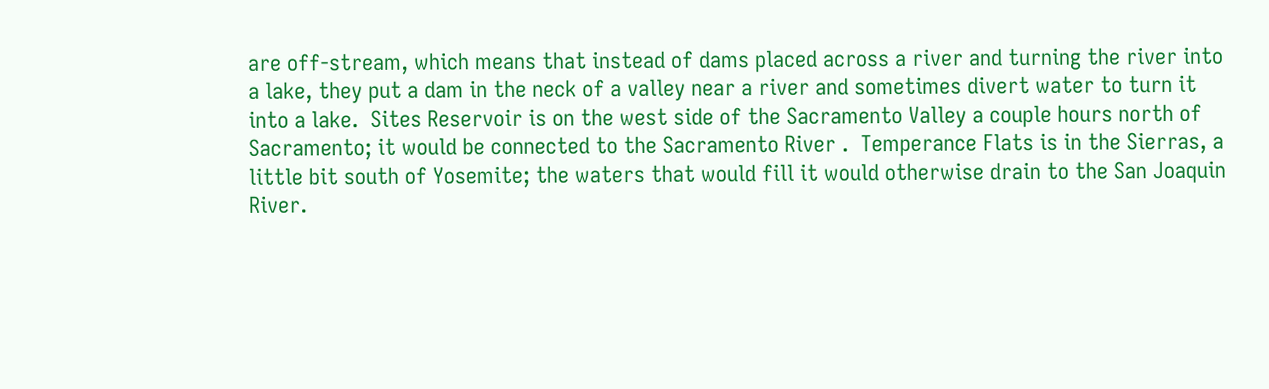are off-stream, which means that instead of dams placed across a river and turning the river into a lake, they put a dam in the neck of a valley near a river and sometimes divert water to turn it into a lake.  Sites Reservoir is on the west side of the Sacramento Valley a couple hours north of Sacramento; it would be connected to the Sacramento River .  Temperance Flats is in the Sierras, a little bit south of Yosemite; the waters that would fill it would otherwise drain to the San Joaquin River.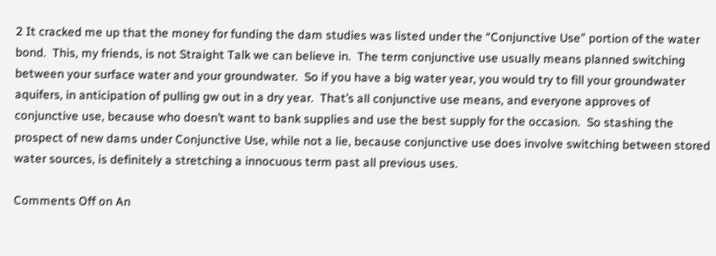2 It cracked me up that the money for funding the dam studies was listed under the “Conjunctive Use” portion of the water bond.  This, my friends, is not Straight Talk we can believe in.  The term conjunctive use usually means planned switching between your surface water and your groundwater.  So if you have a big water year, you would try to fill your groundwater aquifers, in anticipation of pulling gw out in a dry year.  That’s all conjunctive use means, and everyone approves of conjunctive use, because who doesn’t want to bank supplies and use the best supply for the occasion.  So stashing the prospect of new dams under Conjunctive Use, while not a lie, because conjunctive use does involve switching between stored water sources, is definitely a stretching a innocuous term past all previous uses.

Comments Off on An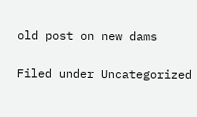old post on new dams

Filed under Uncategorized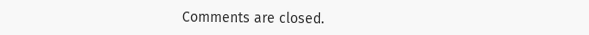Comments are closed.